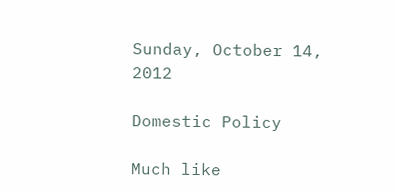Sunday, October 14, 2012

Domestic Policy

Much like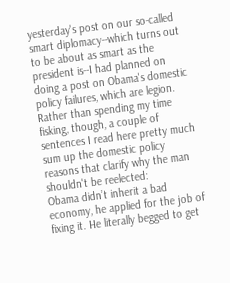yesterday's post on our so-called smart diplomacy--which turns out to be about as smart as the president is--I had planned on doing a post on Obama's domestic policy failures, which are legion.  Rather than spending my time fisking, though, a couple of sentences I read here pretty much sum up the domestic policy reasons that clarify why the man shouldn't be reelected:
Obama didn’t inherit a bad economy, he applied for the job of fixing it. He literally begged to get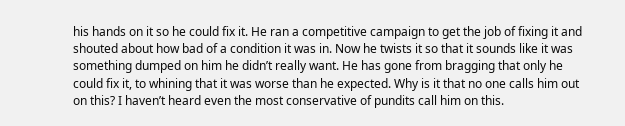his hands on it so he could fix it. He ran a competitive campaign to get the job of fixing it and shouted about how bad of a condition it was in. Now he twists it so that it sounds like it was something dumped on him he didn’t really want. He has gone from bragging that only he could fix it, to whining that it was worse than he expected. Why is it that no one calls him out on this? I haven’t heard even the most conservative of pundits call him on this.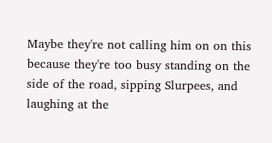Maybe they're not calling him on on this because they're too busy standing on the side of the road, sipping Slurpees, and laughing at the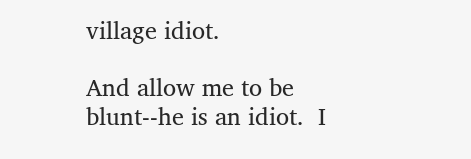village idiot.

And allow me to be blunt--he is an idiot.  I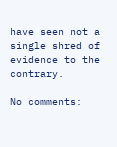have seen not a single shred of evidence to the contrary.

No comments: